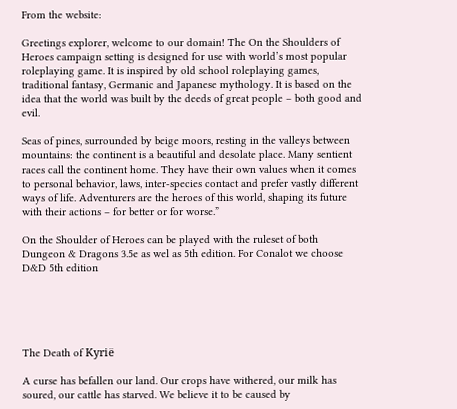From the website:

Greetings explorer, welcome to our domain! The On the Shoulders of Heroes campaign setting is designed for use with world’s most popular roleplaying game. It is inspired by old school roleplaying games, traditional fantasy, Germanic and Japanese mythology. It is based on the idea that the world was built by the deeds of great people – both good and evil.

Seas of pines, surrounded by beige moors, resting in the valleys between mountains: the continent is a beautiful and desolate place. Many sentient races call the continent home. They have their own values when it comes to personal behavior, laws, inter-species contact and prefer vastly different ways of life. Adventurers are the heroes of this world, shaping its future with their actions – for better or for worse.”

On the Shoulder of Heroes can be played with the ruleset of both Dungeon & Dragons 3.5e as wel as 5th edition. For Conalot we choose D&D 5th edition





The Death of Kyrië

A curse has befallen our land. Our crops have withered, our milk has soured, our cattle has starved. We believe it to be caused by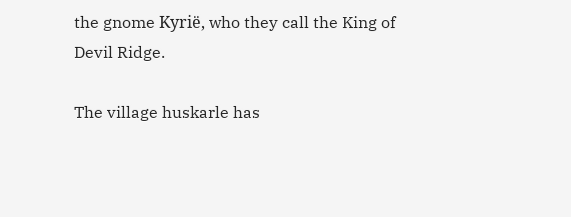the gnome Kyrië, who they call the King of Devil Ridge.

The village huskarle has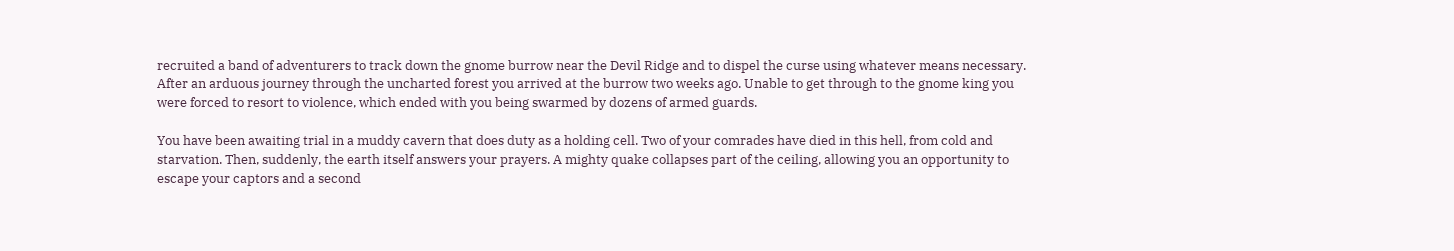recruited a band of adventurers to track down the gnome burrow near the Devil Ridge and to dispel the curse using whatever means necessary. After an arduous journey through the uncharted forest you arrived at the burrow two weeks ago. Unable to get through to the gnome king you were forced to resort to violence, which ended with you being swarmed by dozens of armed guards.

You have been awaiting trial in a muddy cavern that does duty as a holding cell. Two of your comrades have died in this hell, from cold and starvation. Then, suddenly, the earth itself answers your prayers. A mighty quake collapses part of the ceiling, allowing you an opportunity to escape your captors and a second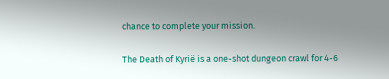chance to complete your mission.

The Death of Kyrië is a one-shot dungeon crawl for 4-6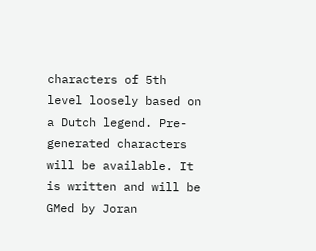characters of 5th level loosely based on a Dutch legend. Pre-generated characters will be available. It is written and will be GMed by Joran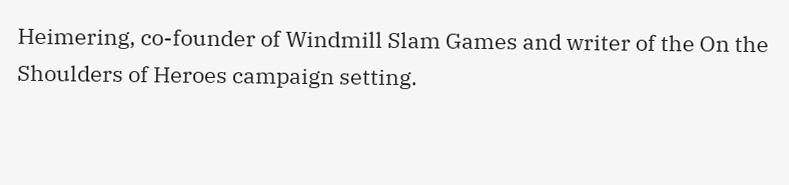Heimering, co-founder of Windmill Slam Games and writer of the On the Shoulders of Heroes campaign setting.